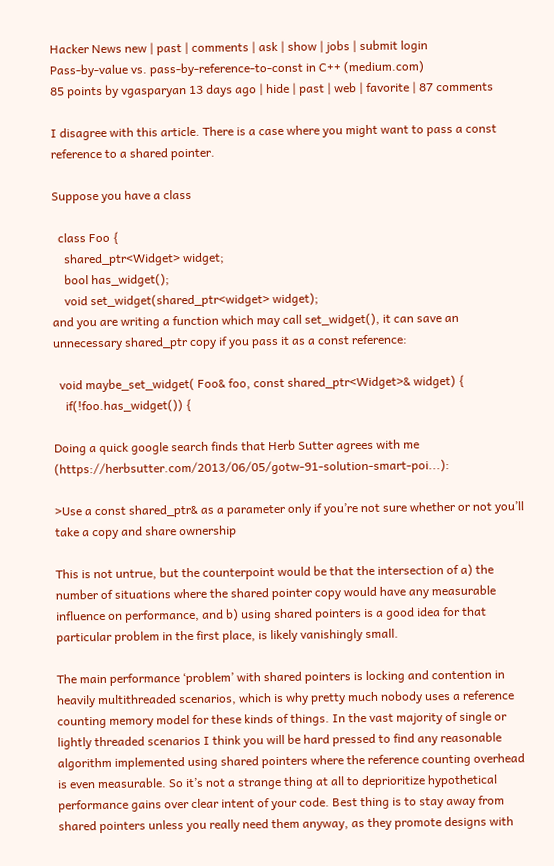Hacker News new | past | comments | ask | show | jobs | submit login
Pass-by-value vs. pass-by-reference-to-const in C++ (medium.com)
85 points by vgasparyan 13 days ago | hide | past | web | favorite | 87 comments

I disagree with this article. There is a case where you might want to pass a const reference to a shared pointer.

Suppose you have a class

  class Foo {
    shared_ptr<Widget> widget;
    bool has_widget();
    void set_widget(shared_ptr<widget> widget);
and you are writing a function which may call set_widget(), it can save an unnecessary shared_ptr copy if you pass it as a const reference:

  void maybe_set_widget( Foo& foo, const shared_ptr<Widget>& widget) {
    if(!foo.has_widget()) {

Doing a quick google search finds that Herb Sutter agrees with me (https://herbsutter.com/2013/06/05/gotw-91-solution-smart-poi...):

>Use a const shared_ptr& as a parameter only if you’re not sure whether or not you’ll take a copy and share ownership

This is not untrue, but the counterpoint would be that the intersection of a) the number of situations where the shared pointer copy would have any measurable influence on performance, and b) using shared pointers is a good idea for that particular problem in the first place, is likely vanishingly small.

The main performance ‘problem’ with shared pointers is locking and contention in heavily multithreaded scenarios, which is why pretty much nobody uses a reference counting memory model for these kinds of things. In the vast majority of single or lightly threaded scenarios I think you will be hard pressed to find any reasonable algorithm implemented using shared pointers where the reference counting overhead is even measurable. So it’s not a strange thing at all to deprioritize hypothetical performance gains over clear intent of your code. Best thing is to stay away from shared pointers unless you really need them anyway, as they promote designs with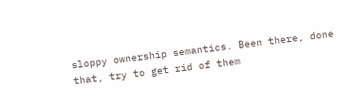sloppy ownership semantics. Been there, done that, try to get rid of them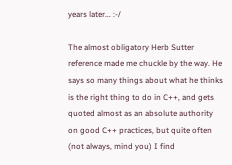years later... :-/

The almost obligatory Herb Sutter reference made me chuckle by the way. He says so many things about what he thinks is the right thing to do in C++, and gets quoted almost as an absolute authority on good C++ practices, but quite often (not always, mind you) I find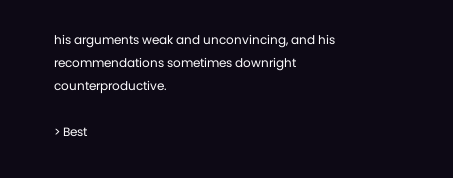his arguments weak and unconvincing, and his recommendations sometimes downright counterproductive.

> Best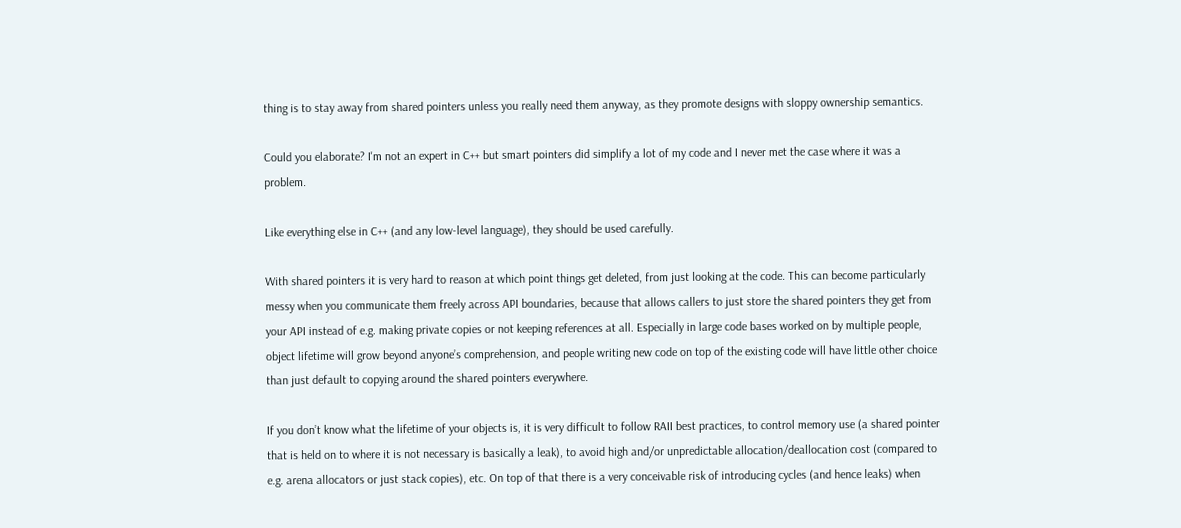thing is to stay away from shared pointers unless you really need them anyway, as they promote designs with sloppy ownership semantics.

Could you elaborate? I'm not an expert in C++ but smart pointers did simplify a lot of my code and I never met the case where it was a problem.

Like everything else in C++ (and any low-level language), they should be used carefully.

With shared pointers it is very hard to reason at which point things get deleted, from just looking at the code. This can become particularly messy when you communicate them freely across API boundaries, because that allows callers to just store the shared pointers they get from your API instead of e.g. making private copies or not keeping references at all. Especially in large code bases worked on by multiple people, object lifetime will grow beyond anyone’s comprehension, and people writing new code on top of the existing code will have little other choice than just default to copying around the shared pointers everywhere.

If you don’t know what the lifetime of your objects is, it is very difficult to follow RAII best practices, to control memory use (a shared pointer that is held on to where it is not necessary is basically a leak), to avoid high and/or unpredictable allocation/deallocation cost (compared to e.g. arena allocators or just stack copies), etc. On top of that there is a very conceivable risk of introducing cycles (and hence leaks) when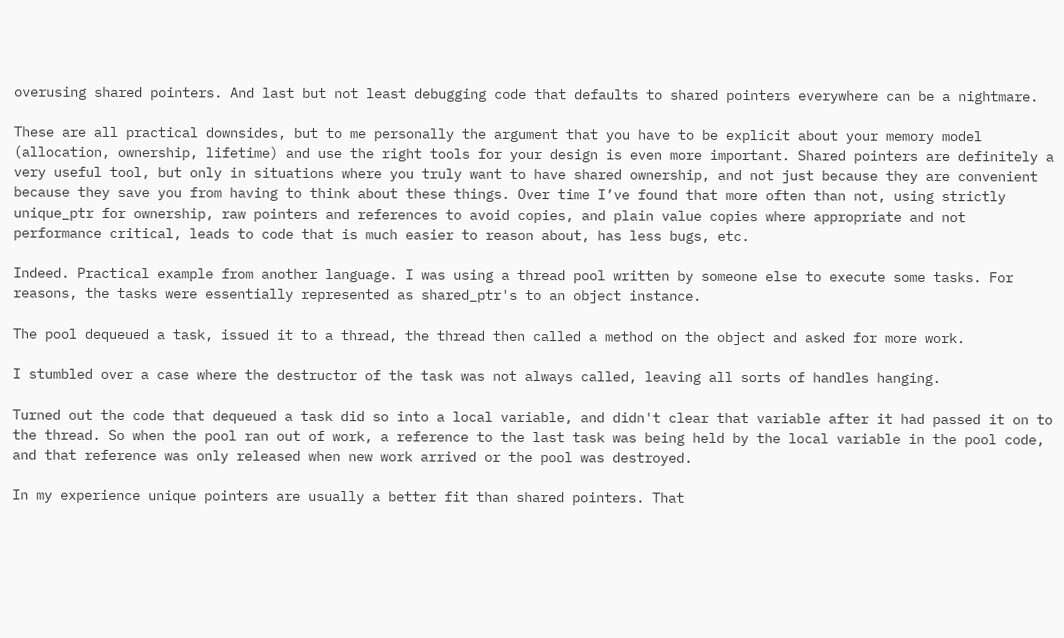overusing shared pointers. And last but not least debugging code that defaults to shared pointers everywhere can be a nightmare.

These are all practical downsides, but to me personally the argument that you have to be explicit about your memory model (allocation, ownership, lifetime) and use the right tools for your design is even more important. Shared pointers are definitely a very useful tool, but only in situations where you truly want to have shared ownership, and not just because they are convenient because they save you from having to think about these things. Over time I’ve found that more often than not, using strictly unique_ptr for ownership, raw pointers and references to avoid copies, and plain value copies where appropriate and not performance critical, leads to code that is much easier to reason about, has less bugs, etc.

Indeed. Practical example from another language. I was using a thread pool written by someone else to execute some tasks. For reasons, the tasks were essentially represented as shared_ptr's to an object instance.

The pool dequeued a task, issued it to a thread, the thread then called a method on the object and asked for more work.

I stumbled over a case where the destructor of the task was not always called, leaving all sorts of handles hanging.

Turned out the code that dequeued a task did so into a local variable, and didn't clear that variable after it had passed it on to the thread. So when the pool ran out of work, a reference to the last task was being held by the local variable in the pool code, and that reference was only released when new work arrived or the pool was destroyed.

In my experience unique pointers are usually a better fit than shared pointers. That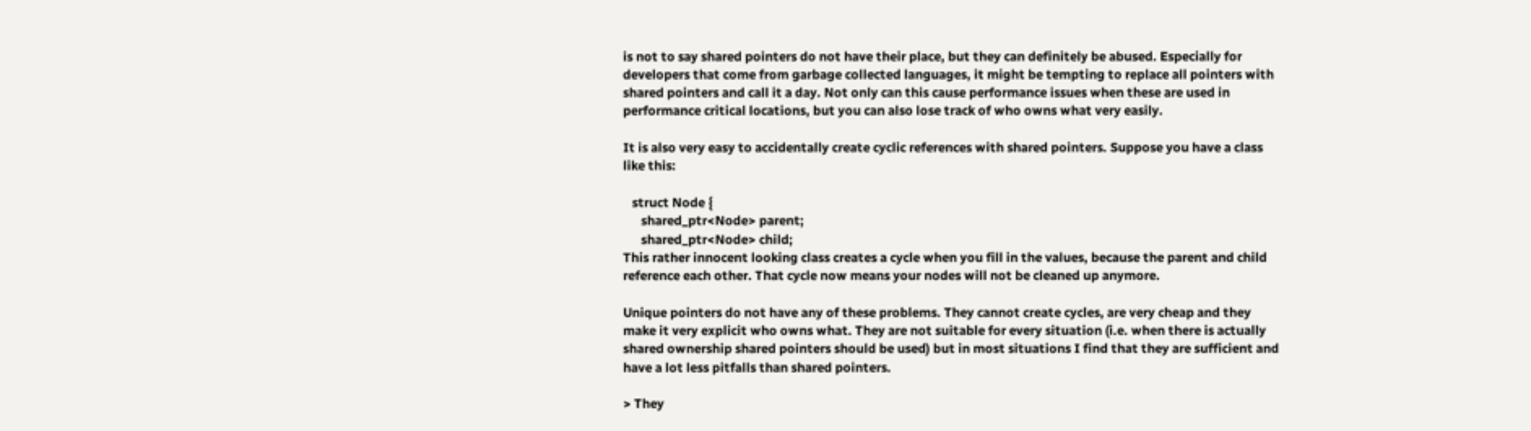is not to say shared pointers do not have their place, but they can definitely be abused. Especially for developers that come from garbage collected languages, it might be tempting to replace all pointers with shared pointers and call it a day. Not only can this cause performance issues when these are used in performance critical locations, but you can also lose track of who owns what very easily.

It is also very easy to accidentally create cyclic references with shared pointers. Suppose you have a class like this:

   struct Node {
      shared_ptr<Node> parent;
      shared_ptr<Node> child;
This rather innocent looking class creates a cycle when you fill in the values, because the parent and child reference each other. That cycle now means your nodes will not be cleaned up anymore.

Unique pointers do not have any of these problems. They cannot create cycles, are very cheap and they make it very explicit who owns what. They are not suitable for every situation (i.e. when there is actually shared ownership shared pointers should be used) but in most situations I find that they are sufficient and have a lot less pitfalls than shared pointers.

> They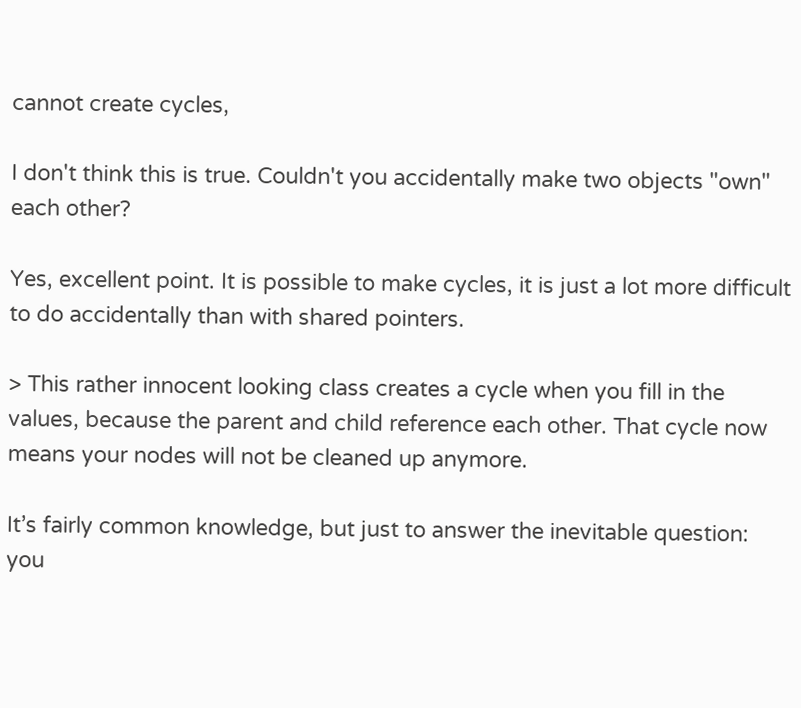cannot create cycles,

I don't think this is true. Couldn't you accidentally make two objects "own" each other?

Yes, excellent point. It is possible to make cycles, it is just a lot more difficult to do accidentally than with shared pointers.

> This rather innocent looking class creates a cycle when you fill in the values, because the parent and child reference each other. That cycle now means your nodes will not be cleaned up anymore.

It’s fairly common knowledge, but just to answer the inevitable question: you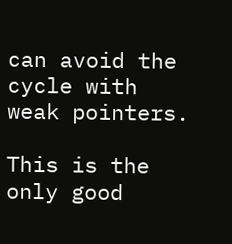can avoid the cycle with weak pointers.

This is the only good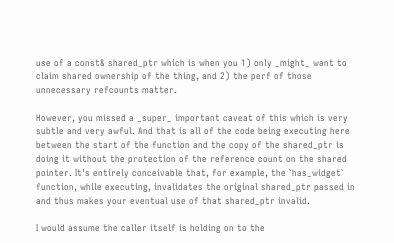use of a const& shared_ptr which is when you 1) only _might_ want to claim shared ownership of the thing, and 2) the perf of those unnecessary refcounts matter.

However, you missed a _super_ important caveat of this which is very subtle and very awful. And that is all of the code being executing here between the start of the function and the copy of the shared_ptr is doing it without the protection of the reference count on the shared pointer. It's entirely conceivable that, for example, the `has_widget` function, while executing, invalidates the original shared_ptr passed in and thus makes your eventual use of that shared_ptr invalid.

I would assume the caller itself is holding on to the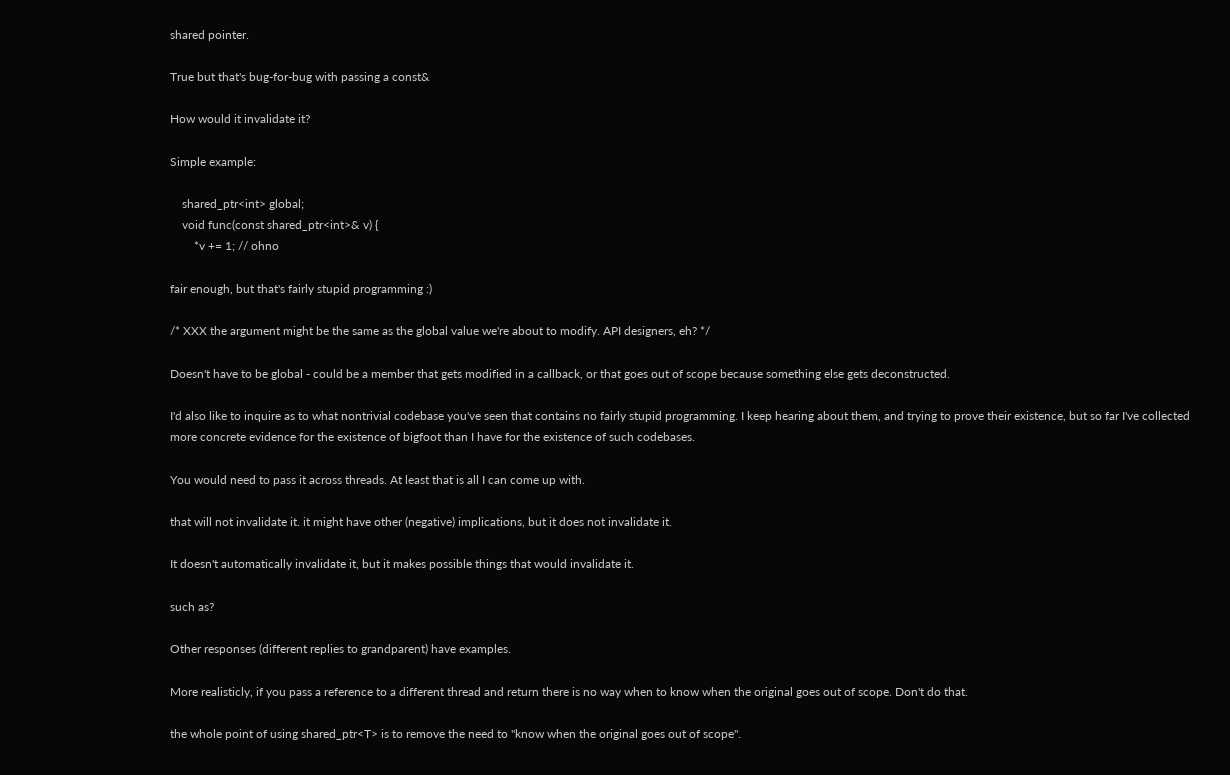shared pointer.

True but that's bug-for-bug with passing a const&

How would it invalidate it?

Simple example:

    shared_ptr<int> global;
    void func(const shared_ptr<int>& v) {
        *v += 1; // ohno

fair enough, but that's fairly stupid programming :)

/* XXX the argument might be the same as the global value we're about to modify. API designers, eh? */

Doesn't have to be global - could be a member that gets modified in a callback, or that goes out of scope because something else gets deconstructed.

I'd also like to inquire as to what nontrivial codebase you've seen that contains no fairly stupid programming. I keep hearing about them, and trying to prove their existence, but so far I've collected more concrete evidence for the existence of bigfoot than I have for the existence of such codebases.

You would need to pass it across threads. At least that is all I can come up with.

that will not invalidate it. it might have other (negative) implications, but it does not invalidate it.

It doesn't automatically invalidate it, but it makes possible things that would invalidate it.

such as?

Other responses (different replies to grandparent) have examples.

More realisticly, if you pass a reference to a different thread and return there is no way when to know when the original goes out of scope. Don't do that.

the whole point of using shared_ptr<T> is to remove the need to "know when the original goes out of scope".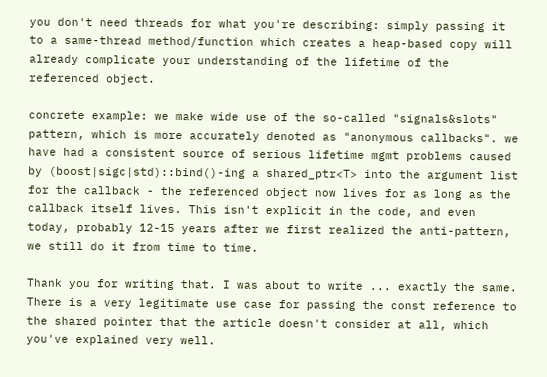you don't need threads for what you're describing: simply passing it to a same-thread method/function which creates a heap-based copy will already complicate your understanding of the lifetime of the referenced object.

concrete example: we make wide use of the so-called "signals&slots" pattern, which is more accurately denoted as "anonymous callbacks". we have had a consistent source of serious lifetime mgmt problems caused by (boost|sigc|std)::bind()-ing a shared_ptr<T> into the argument list for the callback - the referenced object now lives for as long as the callback itself lives. This isn't explicit in the code, and even today, probably 12-15 years after we first realized the anti-pattern, we still do it from time to time.

Thank you for writing that. I was about to write ... exactly the same. There is a very legitimate use case for passing the const reference to the shared pointer that the article doesn't consider at all, which you've explained very well.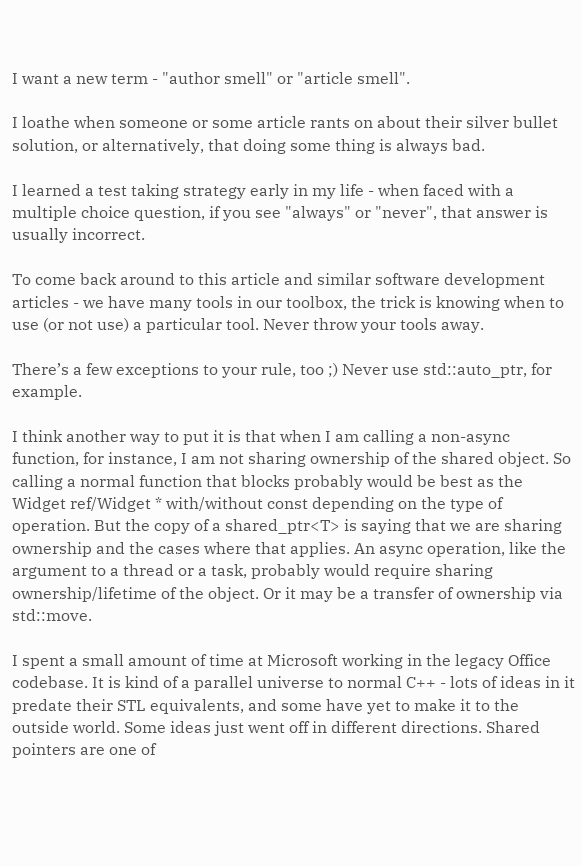I want a new term - "author smell" or "article smell".

I loathe when someone or some article rants on about their silver bullet solution, or alternatively, that doing some thing is always bad.

I learned a test taking strategy early in my life - when faced with a multiple choice question, if you see "always" or "never", that answer is usually incorrect.

To come back around to this article and similar software development articles - we have many tools in our toolbox, the trick is knowing when to use (or not use) a particular tool. Never throw your tools away.

There’s a few exceptions to your rule, too ;) Never use std::auto_ptr, for example.

I think another way to put it is that when I am calling a non-async function, for instance, I am not sharing ownership of the shared object. So calling a normal function that blocks probably would be best as the Widget ref/Widget * with/without const depending on the type of operation. But the copy of a shared_ptr<T> is saying that we are sharing ownership and the cases where that applies. An async operation, like the argument to a thread or a task, probably would require sharing ownership/lifetime of the object. Or it may be a transfer of ownership via std::move.

I spent a small amount of time at Microsoft working in the legacy Office codebase. It is kind of a parallel universe to normal C++ - lots of ideas in it predate their STL equivalents, and some have yet to make it to the outside world. Some ideas just went off in different directions. Shared pointers are one of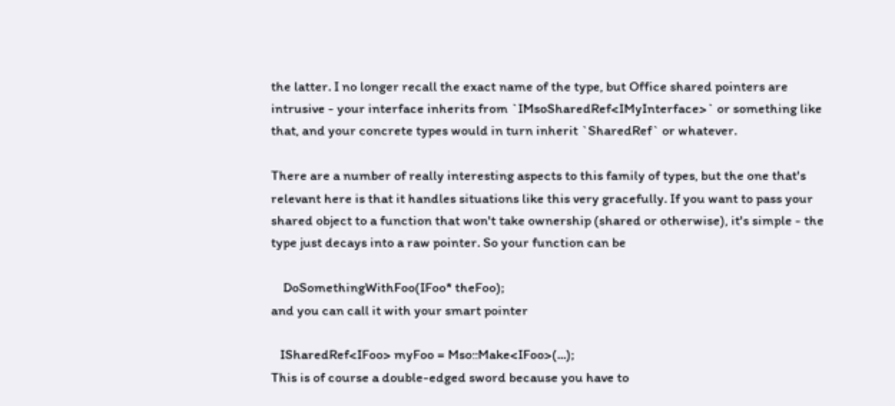the latter. I no longer recall the exact name of the type, but Office shared pointers are intrusive - your interface inherits from `IMsoSharedRef<IMyInterface>` or something like that, and your concrete types would in turn inherit `SharedRef` or whatever.

There are a number of really interesting aspects to this family of types, but the one that's relevant here is that it handles situations like this very gracefully. If you want to pass your shared object to a function that won't take ownership (shared or otherwise), it's simple - the type just decays into a raw pointer. So your function can be

    DoSomethingWithFoo(IFoo* theFoo);
and you can call it with your smart pointer

   ISharedRef<IFoo> myFoo = Mso::Make<IFoo>(...);
This is of course a double-edged sword because you have to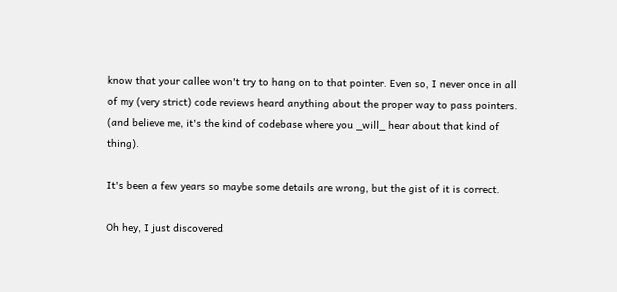know that your callee won't try to hang on to that pointer. Even so, I never once in all of my (very strict) code reviews heard anything about the proper way to pass pointers. (and believe me, it's the kind of codebase where you _will_ hear about that kind of thing).

It's been a few years so maybe some details are wrong, but the gist of it is correct.

Oh hey, I just discovered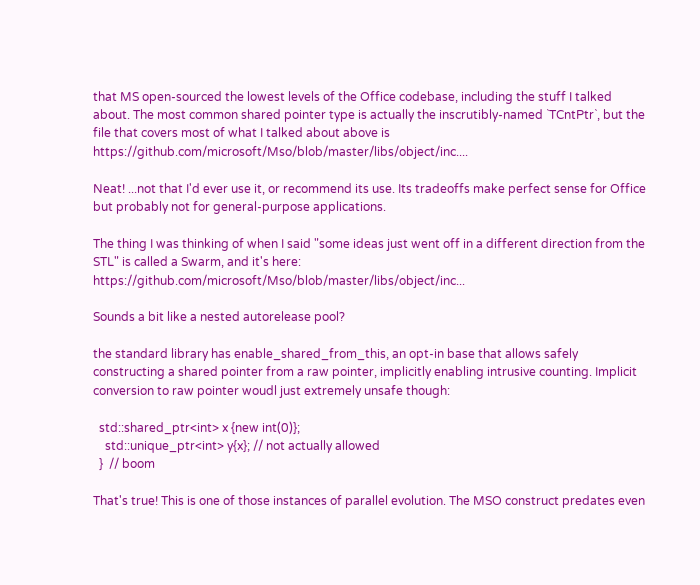that MS open-sourced the lowest levels of the Office codebase, including the stuff I talked about. The most common shared pointer type is actually the inscrutibly-named `TCntPtr`, but the file that covers most of what I talked about above is https://github.com/microsoft/Mso/blob/master/libs/object/inc....

Neat! ...not that I'd ever use it, or recommend its use. Its tradeoffs make perfect sense for Office but probably not for general-purpose applications.

The thing I was thinking of when I said "some ideas just went off in a different direction from the STL" is called a Swarm, and it's here: https://github.com/microsoft/Mso/blob/master/libs/object/inc...

Sounds a bit like a nested autorelease pool?

the standard library has enable_shared_from_this, an opt-in base that allows safely constructing a shared pointer from a raw pointer, implicitly enabling intrusive counting. Implicit conversion to raw pointer woudl just extremely unsafe though:

  std::shared_ptr<int> x {new int(0)};
    std::unique_ptr<int> y{x}; // not actually allowed
  }  // boom

That's true! This is one of those instances of parallel evolution. The MSO construct predates even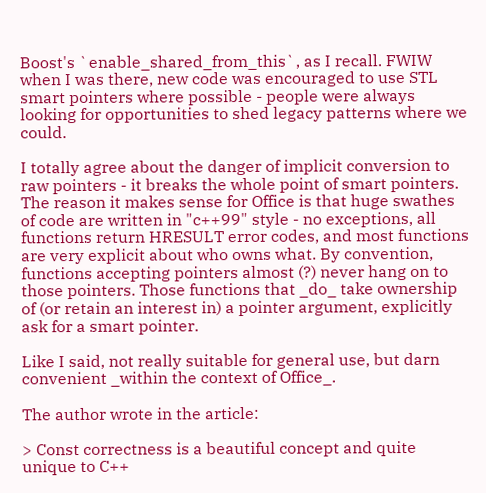Boost's `enable_shared_from_this`, as I recall. FWIW when I was there, new code was encouraged to use STL smart pointers where possible - people were always looking for opportunities to shed legacy patterns where we could.

I totally agree about the danger of implicit conversion to raw pointers - it breaks the whole point of smart pointers. The reason it makes sense for Office is that huge swathes of code are written in "c++99" style - no exceptions, all functions return HRESULT error codes, and most functions are very explicit about who owns what. By convention, functions accepting pointers almost (?) never hang on to those pointers. Those functions that _do_ take ownership of (or retain an interest in) a pointer argument, explicitly ask for a smart pointer.

Like I said, not really suitable for general use, but darn convenient _within the context of Office_.

The author wrote in the article:

> Const correctness is a beautiful concept and quite unique to C++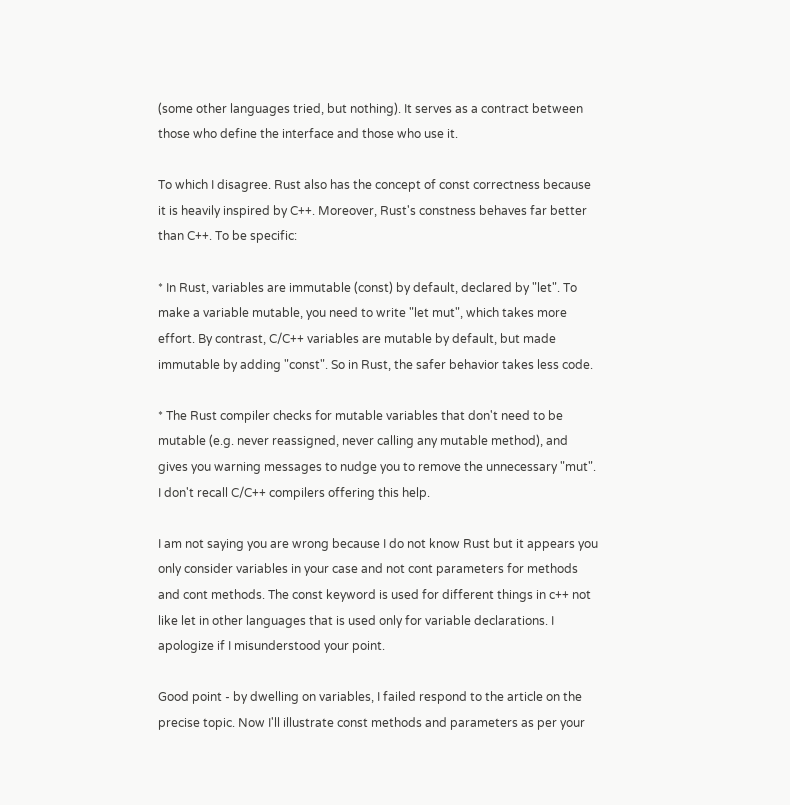(some other languages tried, but nothing). It serves as a contract between those who define the interface and those who use it.

To which I disagree. Rust also has the concept of const correctness because it is heavily inspired by C++. Moreover, Rust's constness behaves far better than C++. To be specific:

* In Rust, variables are immutable (const) by default, declared by "let". To make a variable mutable, you need to write "let mut", which takes more effort. By contrast, C/C++ variables are mutable by default, but made immutable by adding "const". So in Rust, the safer behavior takes less code.

* The Rust compiler checks for mutable variables that don't need to be mutable (e.g. never reassigned, never calling any mutable method), and gives you warning messages to nudge you to remove the unnecessary "mut". I don't recall C/C++ compilers offering this help.

I am not saying you are wrong because I do not know Rust but it appears you only consider variables in your case and not cont parameters for methods and cont methods. The const keyword is used for different things in c++ not like let in other languages that is used only for variable declarations. I apologize if I misunderstood your point.

Good point - by dwelling on variables, I failed respond to the article on the precise topic. Now I'll illustrate const methods and parameters as per your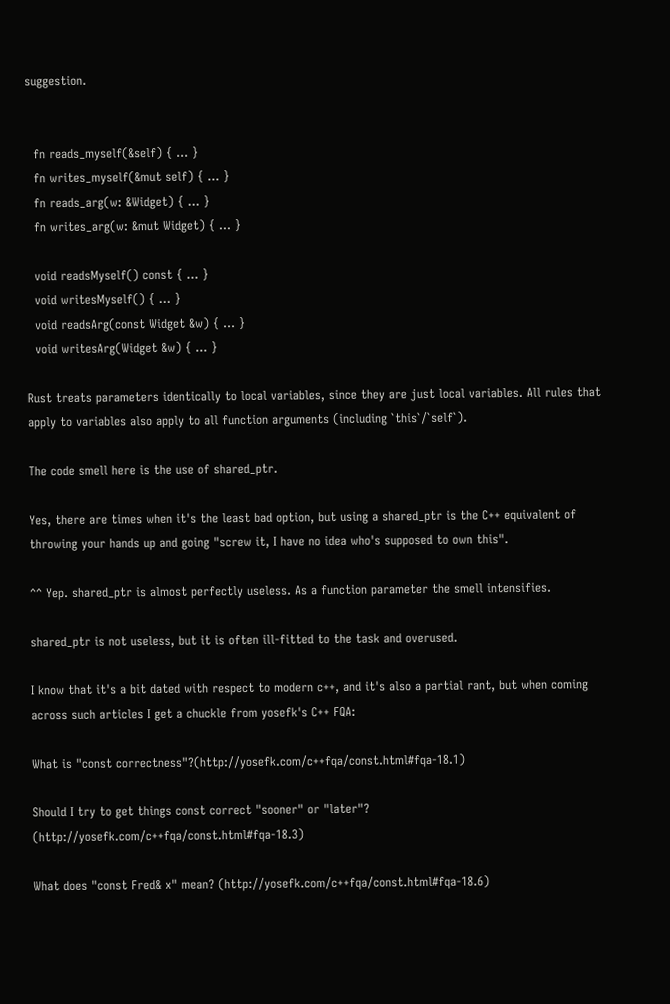suggestion.


  fn reads_myself(&self) { ... }
  fn writes_myself(&mut self) { ... }
  fn reads_arg(w: &Widget) { ... }
  fn writes_arg(w: &mut Widget) { ... }

  void readsMyself() const { ... }
  void writesMyself() { ... }
  void readsArg(const Widget &w) { ... }
  void writesArg(Widget &w) { ... }

Rust treats parameters identically to local variables, since they are just local variables. All rules that apply to variables also apply to all function arguments (including `this`/`self`).

The code smell here is the use of shared_ptr.

Yes, there are times when it's the least bad option, but using a shared_ptr is the C++ equivalent of throwing your hands up and going "screw it, I have no idea who's supposed to own this".

^^ Yep. shared_ptr is almost perfectly useless. As a function parameter the smell intensifies.

shared_ptr is not useless, but it is often ill-fitted to the task and overused.

I know that it's a bit dated with respect to modern c++, and it's also a partial rant, but when coming across such articles I get a chuckle from yosefk's C++ FQA:

What is "const correctness"?(http://yosefk.com/c++fqa/const.html#fqa-18.1)

Should I try to get things const correct "sooner" or "later"? (http://yosefk.com/c++fqa/const.html#fqa-18.3)

What does "const Fred& x" mean? (http://yosefk.com/c++fqa/const.html#fqa-18.6)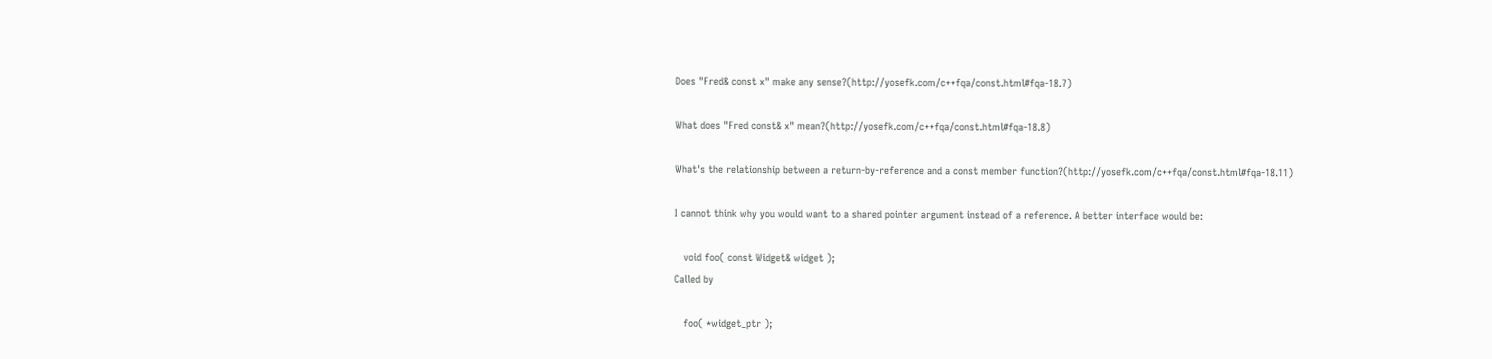Does "Fred& const x" make any sense?(http://yosefk.com/c++fqa/const.html#fqa-18.7)

What does "Fred const& x" mean?(http://yosefk.com/c++fqa/const.html#fqa-18.8)

What's the relationship between a return-by-reference and a const member function?(http://yosefk.com/c++fqa/const.html#fqa-18.11)

I cannot think why you would want to a shared pointer argument instead of a reference. A better interface would be:

   void foo( const Widget& widget );
Called by

   foo( *widget_ptr );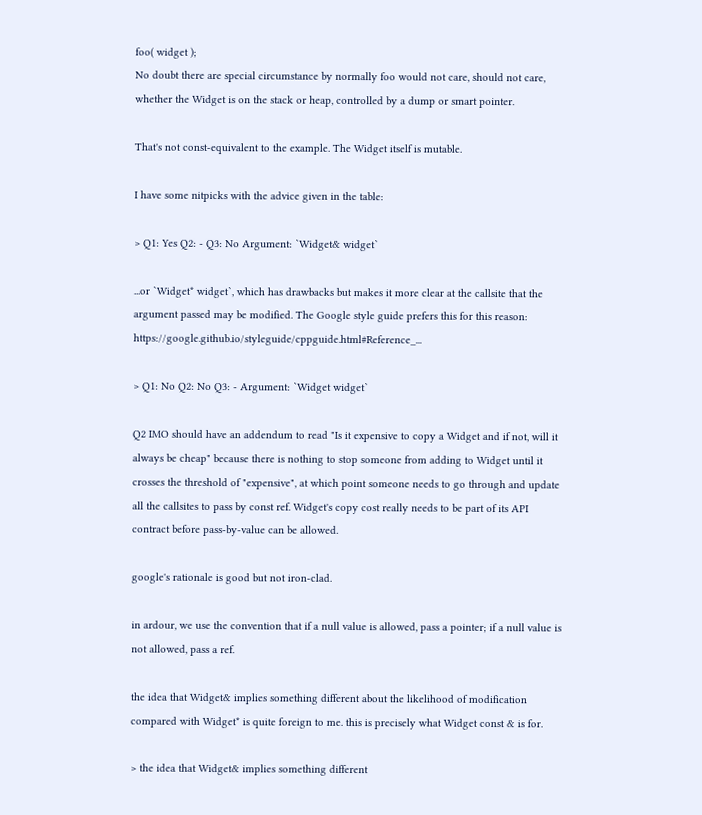foo( widget );
No doubt there are special circumstance by normally foo would not care, should not care, whether the Widget is on the stack or heap, controlled by a dump or smart pointer.

That's not const-equivalent to the example. The Widget itself is mutable.

I have some nitpicks with the advice given in the table:

> Q1: Yes Q2: - Q3: No Argument: `Widget& widget`

...or `Widget* widget`, which has drawbacks but makes it more clear at the callsite that the argument passed may be modified. The Google style guide prefers this for this reason: https://google.github.io/styleguide/cppguide.html#Reference_...

> Q1: No Q2: No Q3: - Argument: `Widget widget`

Q2 IMO should have an addendum to read "Is it expensive to copy a Widget and if not, will it always be cheap" because there is nothing to stop someone from adding to Widget until it crosses the threshold of "expensive", at which point someone needs to go through and update all the callsites to pass by const ref. Widget's copy cost really needs to be part of its API contract before pass-by-value can be allowed.

google's rationale is good but not iron-clad.

in ardour, we use the convention that if a null value is allowed, pass a pointer; if a null value is not allowed, pass a ref.

the idea that Widget& implies something different about the likelihood of modification compared with Widget* is quite foreign to me. this is precisely what Widget const & is for.

> the idea that Widget& implies something different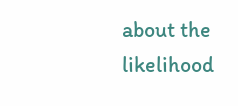about the likelihood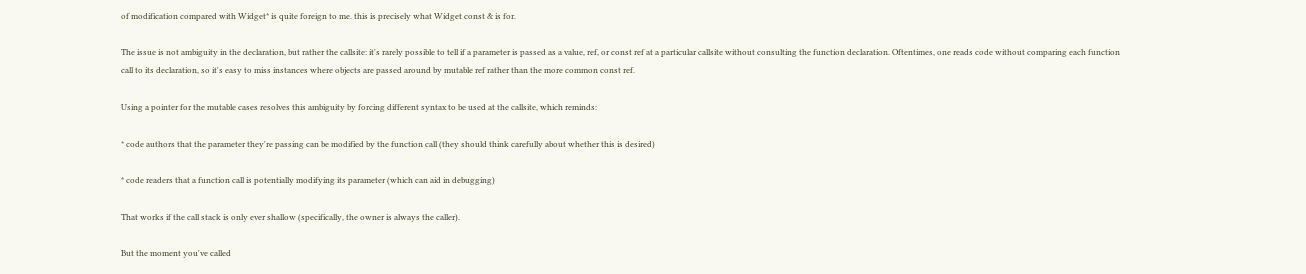of modification compared with Widget* is quite foreign to me. this is precisely what Widget const & is for.

The issue is not ambiguity in the declaration, but rather the callsite: it's rarely possible to tell if a parameter is passed as a value, ref, or const ref at a particular callsite without consulting the function declaration. Oftentimes, one reads code without comparing each function call to its declaration, so it's easy to miss instances where objects are passed around by mutable ref rather than the more common const ref.

Using a pointer for the mutable cases resolves this ambiguity by forcing different syntax to be used at the callsite, which reminds:

* code authors that the parameter they're passing can be modified by the function call (they should think carefully about whether this is desired)

* code readers that a function call is potentially modifying its parameter (which can aid in debugging)

That works if the call stack is only ever shallow (specifically, the owner is always the caller).

But the moment you've called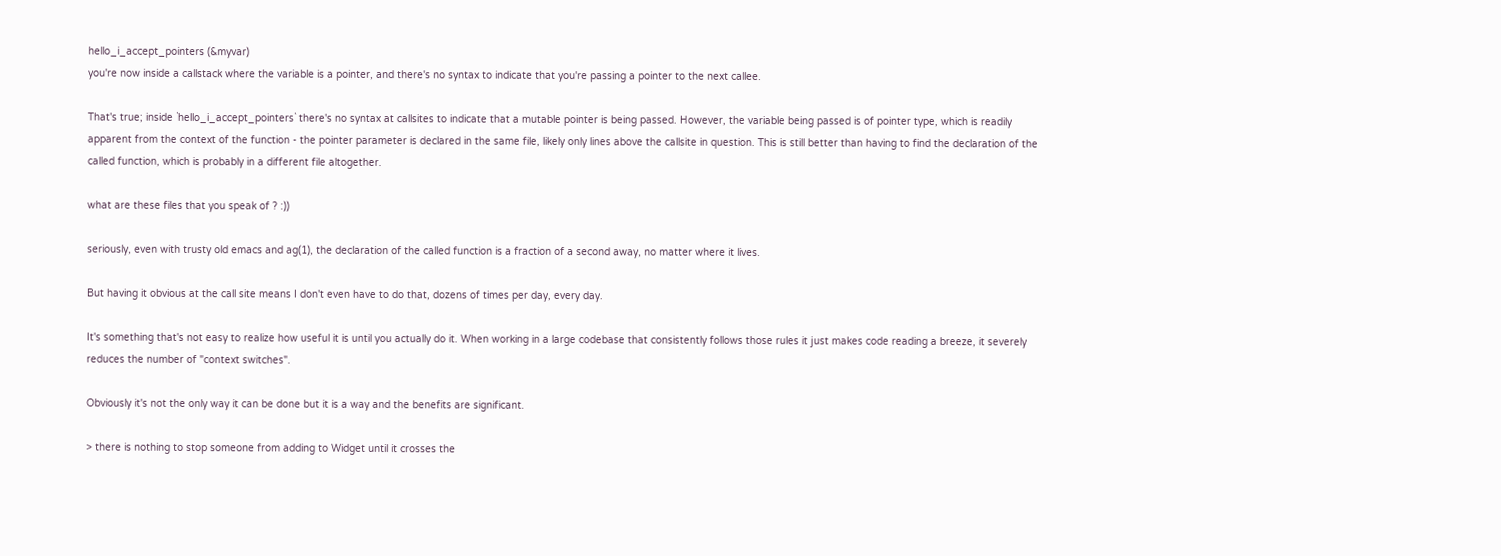hello_i_accept_pointers (&myvar)
you're now inside a callstack where the variable is a pointer, and there's no syntax to indicate that you're passing a pointer to the next callee.

That's true; inside `hello_i_accept_pointers` there's no syntax at callsites to indicate that a mutable pointer is being passed. However, the variable being passed is of pointer type, which is readily apparent from the context of the function - the pointer parameter is declared in the same file, likely only lines above the callsite in question. This is still better than having to find the declaration of the called function, which is probably in a different file altogether.

what are these files that you speak of ? :))

seriously, even with trusty old emacs and ag(1), the declaration of the called function is a fraction of a second away, no matter where it lives.

But having it obvious at the call site means I don't even have to do that, dozens of times per day, every day.

It's something that's not easy to realize how useful it is until you actually do it. When working in a large codebase that consistently follows those rules it just makes code reading a breeze, it severely reduces the number of "context switches".

Obviously it's not the only way it can be done but it is a way and the benefits are significant.

> there is nothing to stop someone from adding to Widget until it crosses the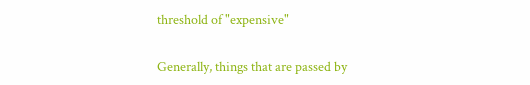threshold of "expensive"

Generally, things that are passed by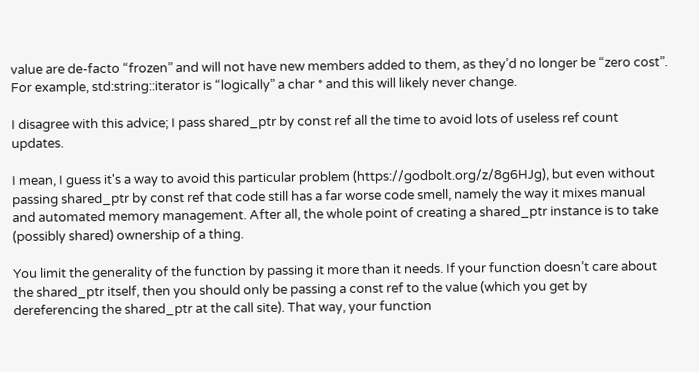value are de-facto “frozen” and will not have new members added to them, as they’d no longer be “zero cost”. For example, std:string::iterator is “logically” a char * and this will likely never change.

I disagree with this advice; I pass shared_ptr by const ref all the time to avoid lots of useless ref count updates.

I mean, I guess it's a way to avoid this particular problem (https://godbolt.org/z/8g6HJg), but even without passing shared_ptr by const ref that code still has a far worse code smell, namely the way it mixes manual and automated memory management. After all, the whole point of creating a shared_ptr instance is to take (possibly shared) ownership of a thing.

You limit the generality of the function by passing it more than it needs. If your function doesn’t care about the shared_ptr itself, then you should only be passing a const ref to the value (which you get by dereferencing the shared_ptr at the call site). That way, your function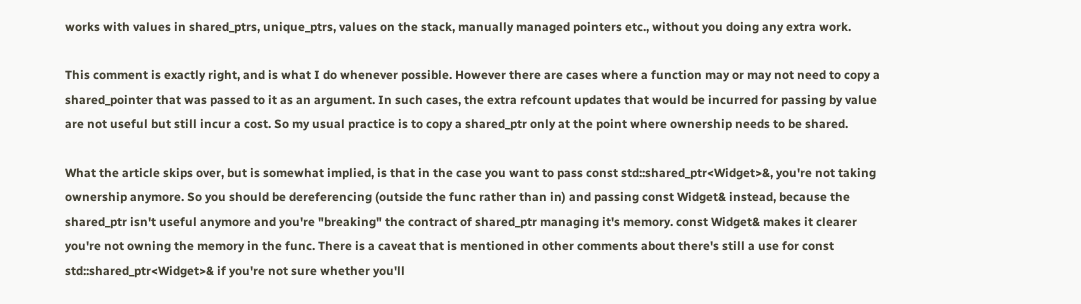works with values in shared_ptrs, unique_ptrs, values on the stack, manually managed pointers etc., without you doing any extra work.

This comment is exactly right, and is what I do whenever possible. However there are cases where a function may or may not need to copy a shared_pointer that was passed to it as an argument. In such cases, the extra refcount updates that would be incurred for passing by value are not useful but still incur a cost. So my usual practice is to copy a shared_ptr only at the point where ownership needs to be shared.

What the article skips over, but is somewhat implied, is that in the case you want to pass const std::shared_ptr<Widget>&, you're not taking ownership anymore. So you should be dereferencing (outside the func rather than in) and passing const Widget& instead, because the shared_ptr isn't useful anymore and you're "breaking" the contract of shared_ptr managing it's memory. const Widget& makes it clearer you're not owning the memory in the func. There is a caveat that is mentioned in other comments about there's still a use for const std::shared_ptr<Widget>& if you're not sure whether you'll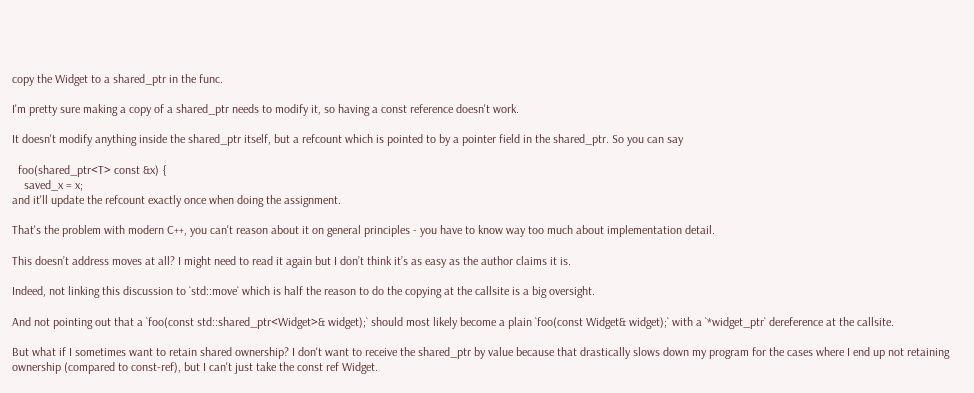copy the Widget to a shared_ptr in the func.

I'm pretty sure making a copy of a shared_ptr needs to modify it, so having a const reference doesn't work.

It doesn't modify anything inside the shared_ptr itself, but a refcount which is pointed to by a pointer field in the shared_ptr. So you can say

  foo(shared_ptr<T> const &x) {
    saved_x = x;
and it'll update the refcount exactly once when doing the assignment.

That's the problem with modern C++, you can't reason about it on general principles - you have to know way too much about implementation detail.

This doesn’t address moves at all? I might need to read it again but I don’t think it’s as easy as the author claims it is.

Indeed, not linking this discussion to `std::move` which is half the reason to do the copying at the callsite is a big oversight.

And not pointing out that a `foo(const std::shared_ptr<Widget>& widget);` should most likely become a plain `foo(const Widget& widget);` with a `*widget_ptr` dereference at the callsite.

But what if I sometimes want to retain shared ownership? I don't want to receive the shared_ptr by value because that drastically slows down my program for the cases where I end up not retaining ownership (compared to const-ref), but I can't just take the const ref Widget.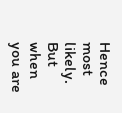Hence most likely. But when you are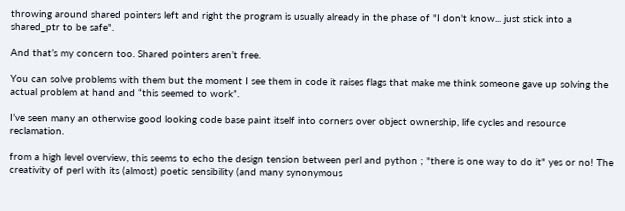throwing around shared pointers left and right the program is usually already in the phase of "I don't know... just stick into a shared_ptr to be safe".

And that’s my concern too. Shared pointers aren’t free.

You can solve problems with them but the moment I see them in code it raises flags that make me think someone gave up solving the actual problem at hand and “this seemed to work”.

I’ve seen many an otherwise good looking code base paint itself into corners over object ownership, life cycles and resource reclamation.

from a high level overview, this seems to echo the design tension between perl and python ; "there is one way to do it" yes or no! The creativity of perl with its (almost) poetic sensibility (and many synonymous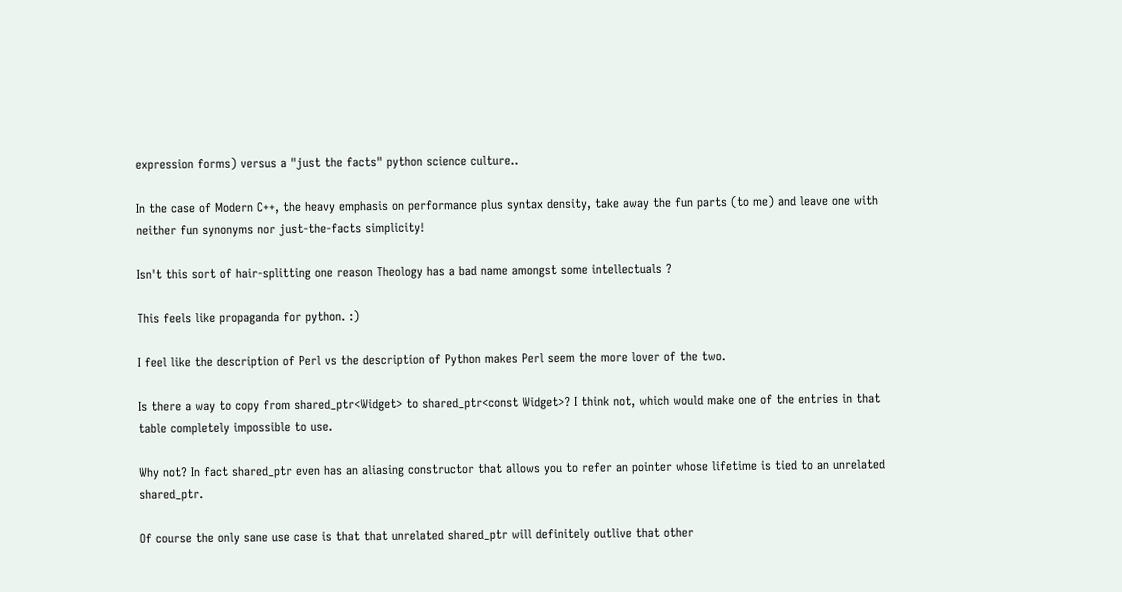expression forms) versus a "just the facts" python science culture..

In the case of Modern C++, the heavy emphasis on performance plus syntax density, take away the fun parts (to me) and leave one with neither fun synonyms nor just-the-facts simplicity!

Isn't this sort of hair-splitting one reason Theology has a bad name amongst some intellectuals ?

This feels like propaganda for python. :)

I feel like the description of Perl vs the description of Python makes Perl seem the more lover of the two.

Is there a way to copy from shared_ptr<Widget> to shared_ptr<const Widget>? I think not, which would make one of the entries in that table completely impossible to use.

Why not? In fact shared_ptr even has an aliasing constructor that allows you to refer an pointer whose lifetime is tied to an unrelated shared_ptr.

Of course the only sane use case is that that unrelated shared_ptr will definitely outlive that other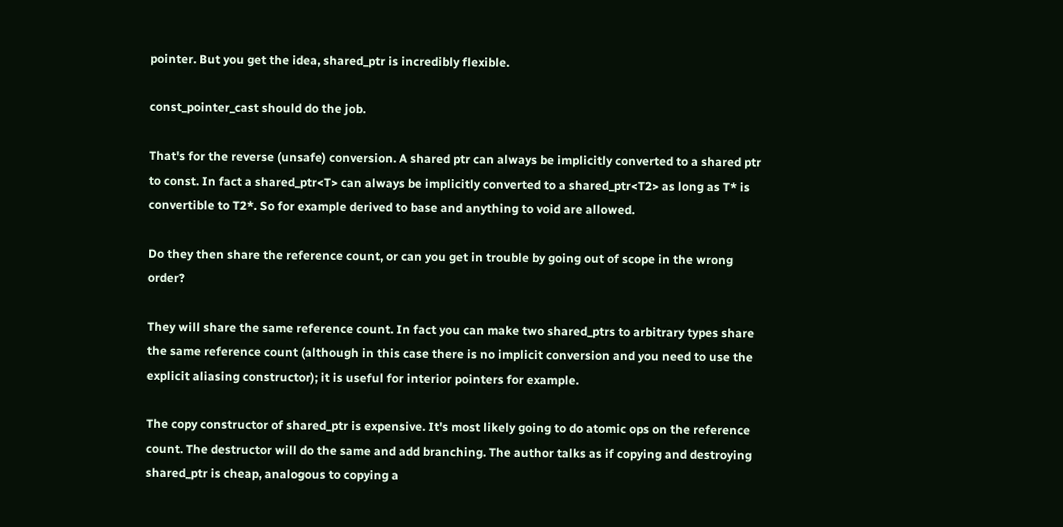pointer. But you get the idea, shared_ptr is incredibly flexible.

const_pointer_cast should do the job.

That's for the reverse (unsafe) conversion. A shared ptr can always be implicitly converted to a shared ptr to const. In fact a shared_ptr<T> can always be implicitly converted to a shared_ptr<T2> as long as T* is convertible to T2*. So for example derived to base and anything to void are allowed.

Do they then share the reference count, or can you get in trouble by going out of scope in the wrong order?

They will share the same reference count. In fact you can make two shared_ptrs to arbitrary types share the same reference count (although in this case there is no implicit conversion and you need to use the explicit aliasing constructor); it is useful for interior pointers for example.

The copy constructor of shared_ptr is expensive. It's most likely going to do atomic ops on the reference count. The destructor will do the same and add branching. The author talks as if copying and destroying shared_ptr is cheap, analogous to copying a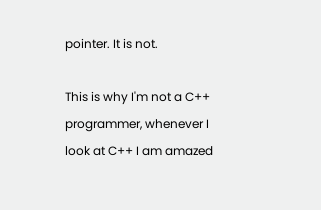pointer. It is not.

This is why I'm not a C++ programmer, whenever I look at C++ I am amazed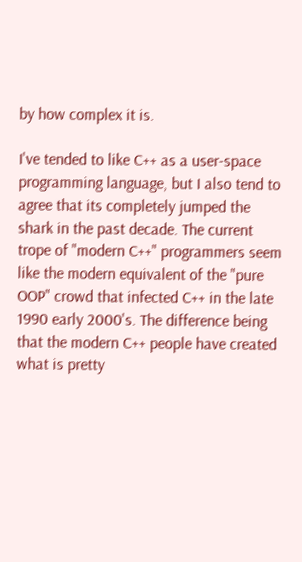by how complex it is.

I've tended to like C++ as a user-space programming language, but I also tend to agree that its completely jumped the shark in the past decade. The current trope of "modern C++" programmers seem like the modern equivalent of the "pure OOP" crowd that infected C++ in the late 1990 early 2000's. The difference being that the modern C++ people have created what is pretty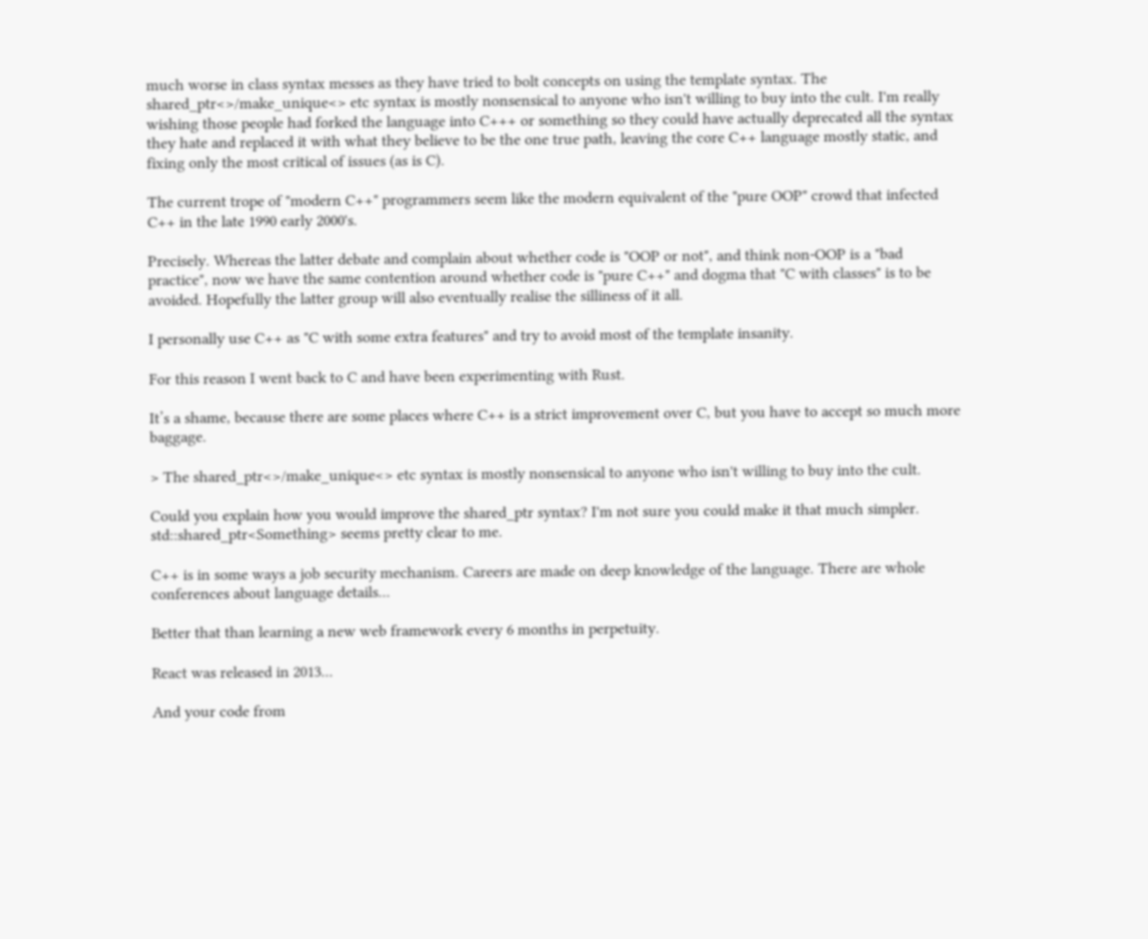much worse in class syntax messes as they have tried to bolt concepts on using the template syntax. The shared_ptr<>/make_unique<> etc syntax is mostly nonsensical to anyone who isn't willing to buy into the cult. I'm really wishing those people had forked the language into C+++ or something so they could have actually deprecated all the syntax they hate and replaced it with what they believe to be the one true path, leaving the core C++ language mostly static, and fixing only the most critical of issues (as is C).

The current trope of "modern C++" programmers seem like the modern equivalent of the "pure OOP" crowd that infected C++ in the late 1990 early 2000's.

Precisely. Whereas the latter debate and complain about whether code is "OOP or not", and think non-OOP is a "bad practice", now we have the same contention around whether code is "pure C++" and dogma that "C with classes" is to be avoided. Hopefully the latter group will also eventually realise the silliness of it all.

I personally use C++ as "C with some extra features" and try to avoid most of the template insanity.

For this reason I went back to C and have been experimenting with Rust.

It’s a shame, because there are some places where C++ is a strict improvement over C, but you have to accept so much more baggage.

> The shared_ptr<>/make_unique<> etc syntax is mostly nonsensical to anyone who isn't willing to buy into the cult.

Could you explain how you would improve the shared_ptr syntax? I'm not sure you could make it that much simpler. std::shared_ptr<Something> seems pretty clear to me.

C++ is in some ways a job security mechanism. Careers are made on deep knowledge of the language. There are whole conferences about language details...

Better that than learning a new web framework every 6 months in perpetuity.

React was released in 2013...

And your code from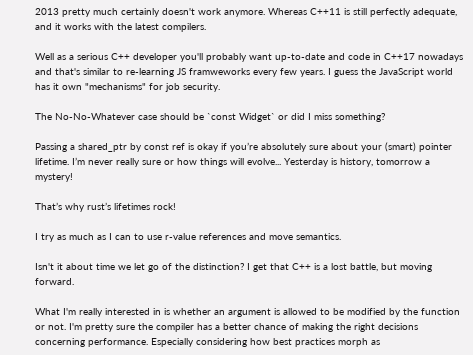2013 pretty much certainly doesn't work anymore. Whereas C++11 is still perfectly adequate, and it works with the latest compilers.

Well as a serious C++ developer you'll probably want up-to-date and code in C++17 nowadays and that's similar to re-learning JS framweworks every few years. I guess the JavaScript world has it own "mechanisms" for job security.

The No-No-Whatever case should be ˋconst Widget` or did I miss something?

Passing a shared_ptr by const ref is okay if you’re absolutely sure about your (smart) pointer lifetime. I’m never really sure or how things will evolve... Yesterday is history, tomorrow a mystery!

That’s why rust’s lifetimes rock!

I try as much as I can to use r-value references and move semantics.

Isn't it about time we let go of the distinction? I get that C++ is a lost battle, but moving forward.

What I'm really interested in is whether an argument is allowed to be modified by the function or not. I'm pretty sure the compiler has a better chance of making the right decisions concerning performance. Especially considering how best practices morph as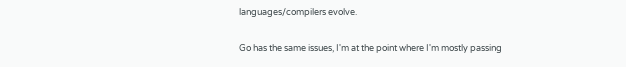languages/compilers evolve.

Go has the same issues, I'm at the point where I'm mostly passing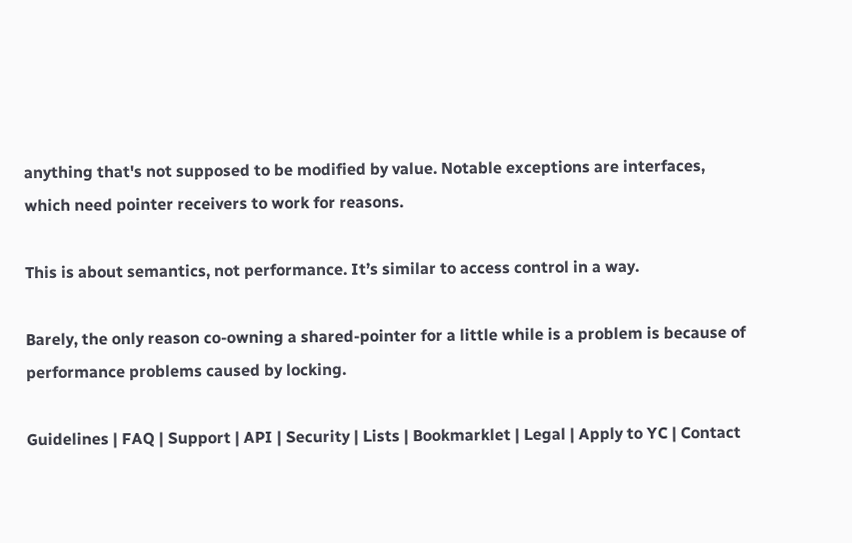anything that's not supposed to be modified by value. Notable exceptions are interfaces, which need pointer receivers to work for reasons.

This is about semantics, not performance. It’s similar to access control in a way.

Barely, the only reason co-owning a shared-pointer for a little while is a problem is because of performance problems caused by locking.

Guidelines | FAQ | Support | API | Security | Lists | Bookmarklet | Legal | Apply to YC | Contact